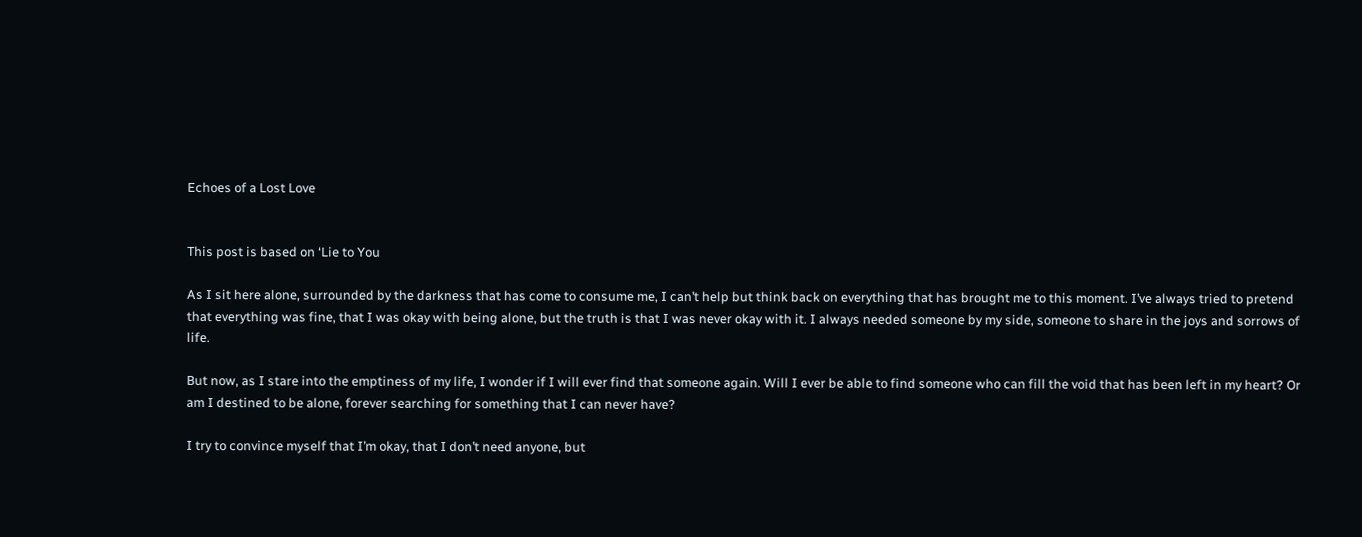Echoes of a Lost Love


This post is based on ‘Lie to You

As I sit here alone, surrounded by the darkness that has come to consume me, I can’t help but think back on everything that has brought me to this moment. I’ve always tried to pretend that everything was fine, that I was okay with being alone, but the truth is that I was never okay with it. I always needed someone by my side, someone to share in the joys and sorrows of life.

But now, as I stare into the emptiness of my life, I wonder if I will ever find that someone again. Will I ever be able to find someone who can fill the void that has been left in my heart? Or am I destined to be alone, forever searching for something that I can never have?

I try to convince myself that I’m okay, that I don’t need anyone, but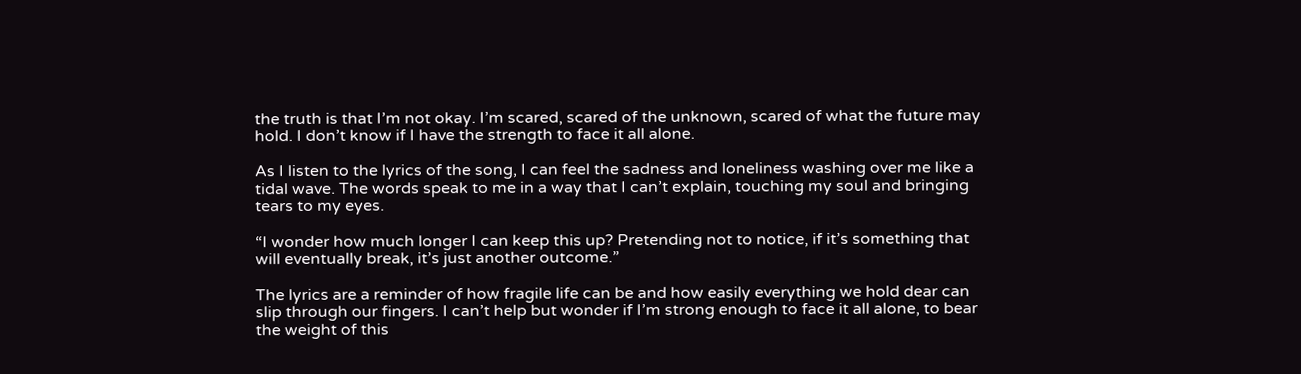the truth is that I’m not okay. I’m scared, scared of the unknown, scared of what the future may hold. I don’t know if I have the strength to face it all alone.

As I listen to the lyrics of the song, I can feel the sadness and loneliness washing over me like a tidal wave. The words speak to me in a way that I can’t explain, touching my soul and bringing tears to my eyes.

“I wonder how much longer I can keep this up? Pretending not to notice, if it’s something that will eventually break, it’s just another outcome.”

The lyrics are a reminder of how fragile life can be and how easily everything we hold dear can slip through our fingers. I can’t help but wonder if I’m strong enough to face it all alone, to bear the weight of this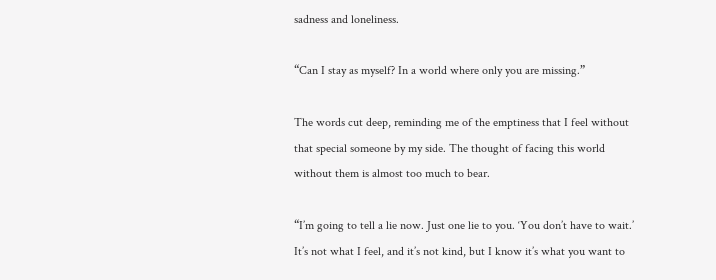sadness and loneliness.

“Can I stay as myself? In a world where only you are missing.”

The words cut deep, reminding me of the emptiness that I feel without that special someone by my side. The thought of facing this world without them is almost too much to bear.

“I’m going to tell a lie now. Just one lie to you. ‘You don’t have to wait.’ It’s not what I feel, and it’s not kind, but I know it’s what you want to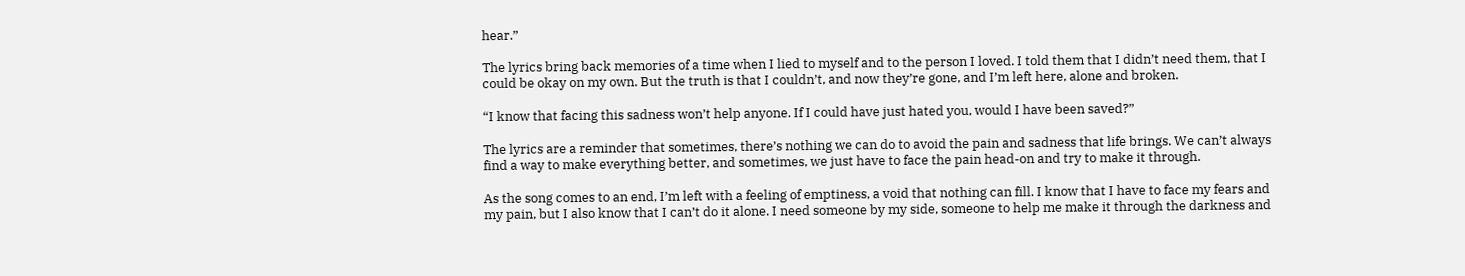hear.”

The lyrics bring back memories of a time when I lied to myself and to the person I loved. I told them that I didn’t need them, that I could be okay on my own. But the truth is that I couldn’t, and now they’re gone, and I’m left here, alone and broken.

“I know that facing this sadness won’t help anyone. If I could have just hated you, would I have been saved?”

The lyrics are a reminder that sometimes, there’s nothing we can do to avoid the pain and sadness that life brings. We can’t always find a way to make everything better, and sometimes, we just have to face the pain head-on and try to make it through.

As the song comes to an end, I’m left with a feeling of emptiness, a void that nothing can fill. I know that I have to face my fears and my pain, but I also know that I can’t do it alone. I need someone by my side, someone to help me make it through the darkness and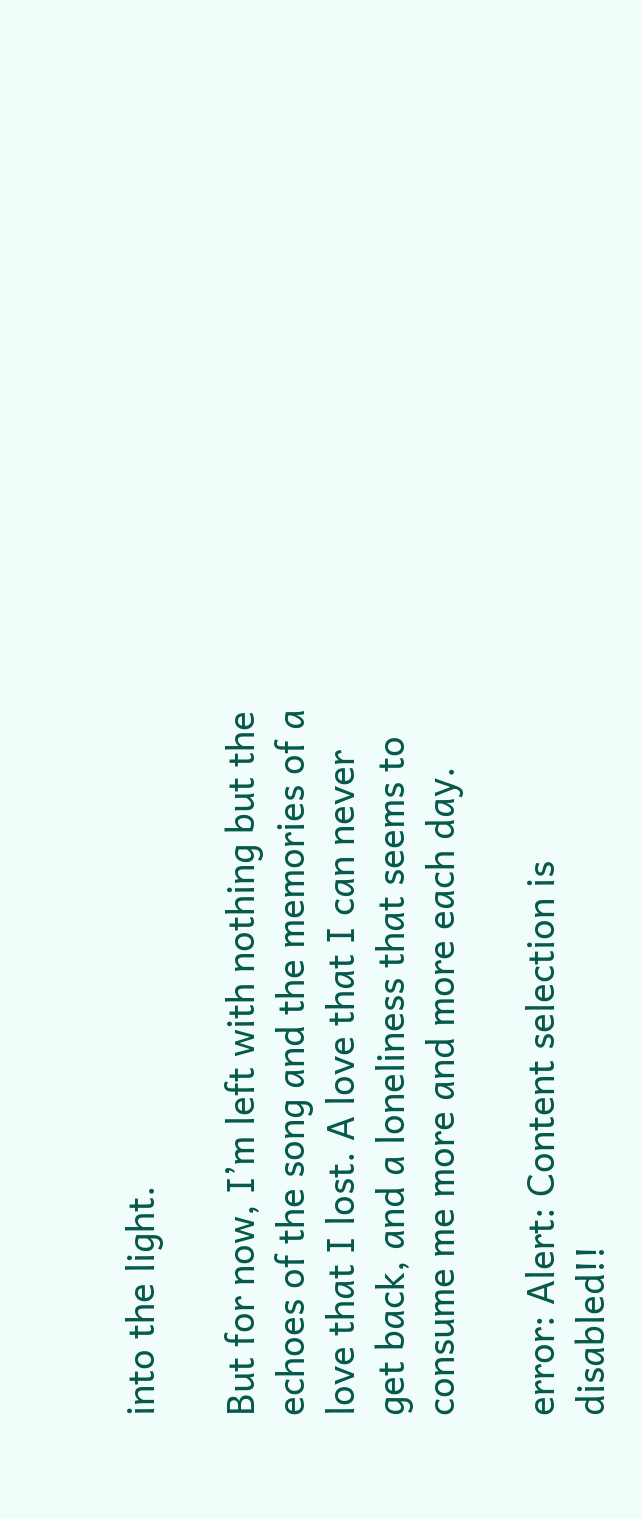into the light.

But for now, I’m left with nothing but the echoes of the song and the memories of a love that I lost. A love that I can never get back, and a loneliness that seems to consume me more and more each day.

error: Alert: Content selection is disabled!!